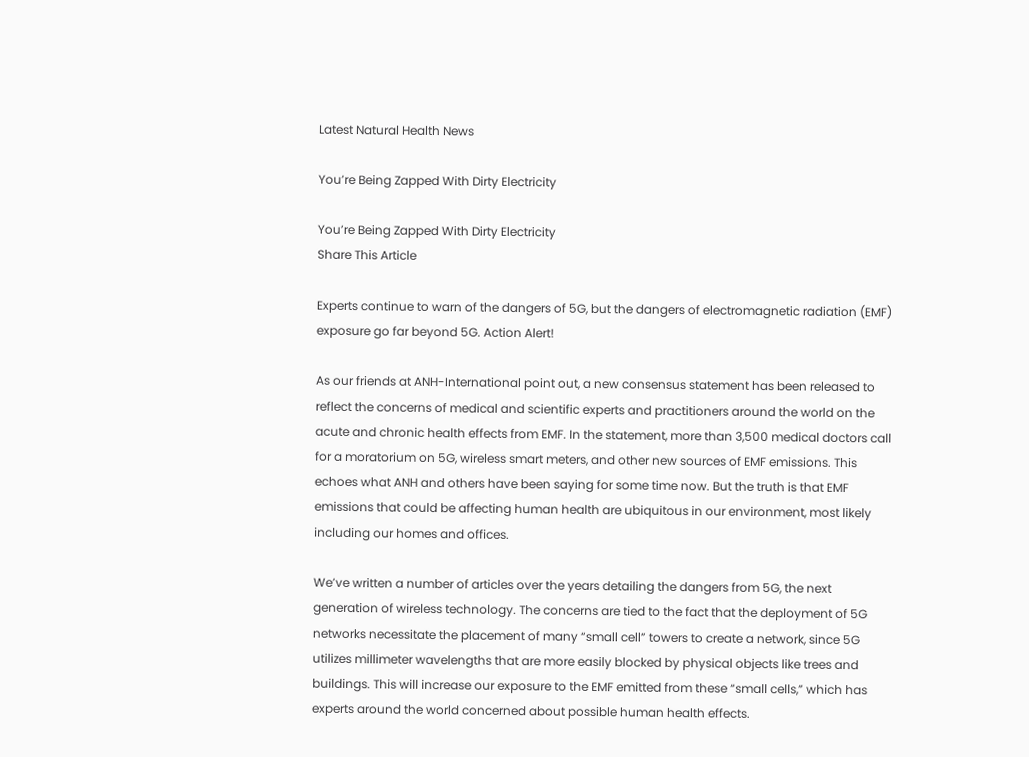Latest Natural Health News

You’re Being Zapped With Dirty Electricity

You’re Being Zapped With Dirty Electricity
Share This Article

Experts continue to warn of the dangers of 5G, but the dangers of electromagnetic radiation (EMF) exposure go far beyond 5G. Action Alert!

As our friends at ANH-International point out, a new consensus statement has been released to reflect the concerns of medical and scientific experts and practitioners around the world on the acute and chronic health effects from EMF. In the statement, more than 3,500 medical doctors call for a moratorium on 5G, wireless smart meters, and other new sources of EMF emissions. This echoes what ANH and others have been saying for some time now. But the truth is that EMF emissions that could be affecting human health are ubiquitous in our environment, most likely including our homes and offices.

We’ve written a number of articles over the years detailing the dangers from 5G, the next generation of wireless technology. The concerns are tied to the fact that the deployment of 5G networks necessitate the placement of many “small cell” towers to create a network, since 5G utilizes millimeter wavelengths that are more easily blocked by physical objects like trees and buildings. This will increase our exposure to the EMF emitted from these “small cells,” which has experts around the world concerned about possible human health effects.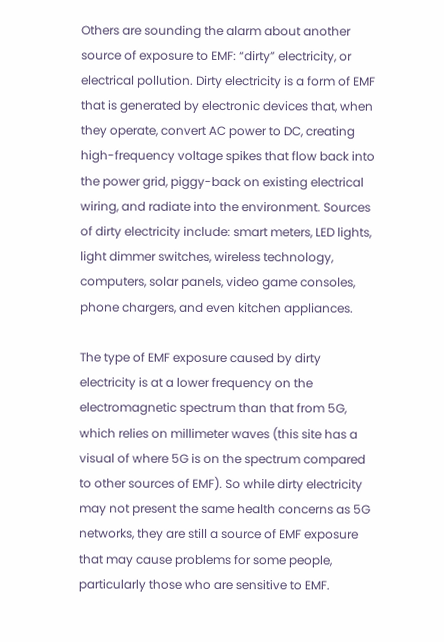Others are sounding the alarm about another source of exposure to EMF: “dirty” electricity, or electrical pollution. Dirty electricity is a form of EMF that is generated by electronic devices that, when they operate, convert AC power to DC, creating high-frequency voltage spikes that flow back into the power grid, piggy-back on existing electrical wiring, and radiate into the environment. Sources of dirty electricity include: smart meters, LED lights, light dimmer switches, wireless technology, computers, solar panels, video game consoles, phone chargers, and even kitchen appliances.

The type of EMF exposure caused by dirty electricity is at a lower frequency on the electromagnetic spectrum than that from 5G, which relies on millimeter waves (this site has a visual of where 5G is on the spectrum compared to other sources of EMF). So while dirty electricity may not present the same health concerns as 5G networks, they are still a source of EMF exposure that may cause problems for some people, particularly those who are sensitive to EMF.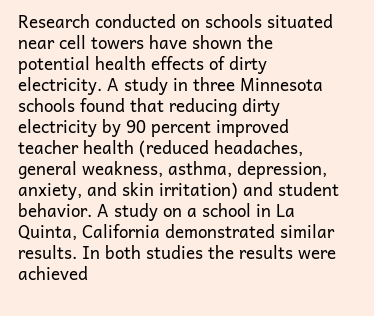Research conducted on schools situated near cell towers have shown the potential health effects of dirty electricity. A study in three Minnesota schools found that reducing dirty electricity by 90 percent improved teacher health (reduced headaches, general weakness, asthma, depression, anxiety, and skin irritation) and student behavior. A study on a school in La Quinta, California demonstrated similar results. In both studies the results were achieved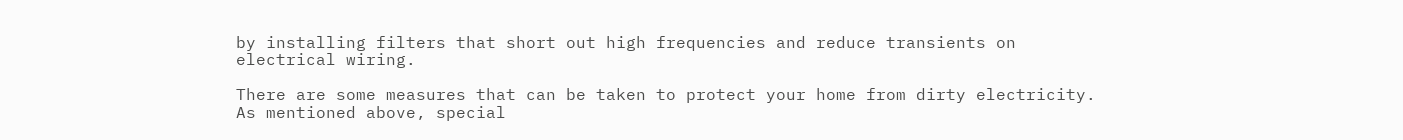by installing filters that short out high frequencies and reduce transients on electrical wiring.

There are some measures that can be taken to protect your home from dirty electricity. As mentioned above, special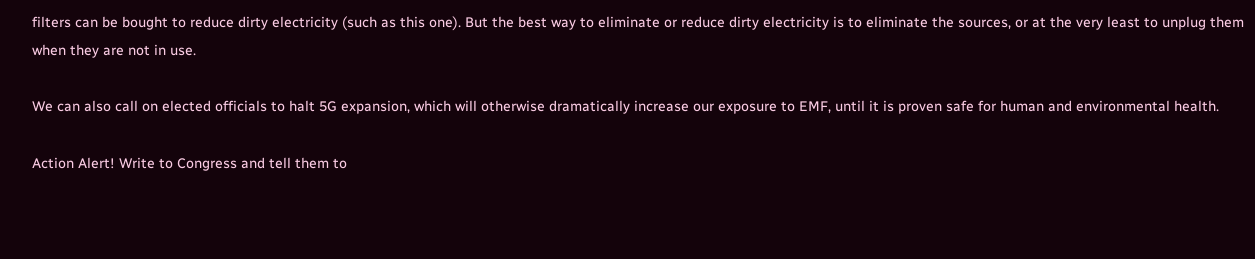filters can be bought to reduce dirty electricity (such as this one). But the best way to eliminate or reduce dirty electricity is to eliminate the sources, or at the very least to unplug them when they are not in use.

We can also call on elected officials to halt 5G expansion, which will otherwise dramatically increase our exposure to EMF, until it is proven safe for human and environmental health.

Action Alert! Write to Congress and tell them to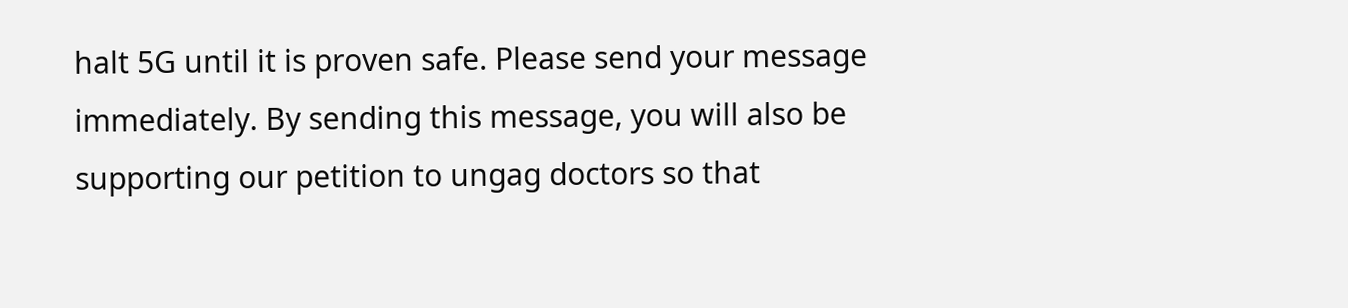halt 5G until it is proven safe. Please send your message immediately. By sending this message, you will also be supporting our petition to ungag doctors so that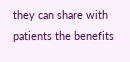they can share with patients the benefits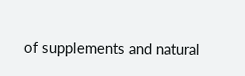of supplements and natural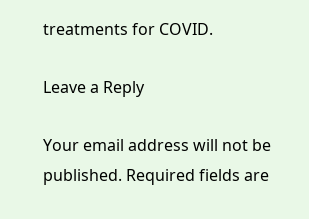treatments for COVID.

Leave a Reply

Your email address will not be published. Required fields are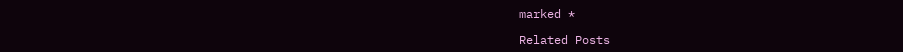marked *

Related Posts